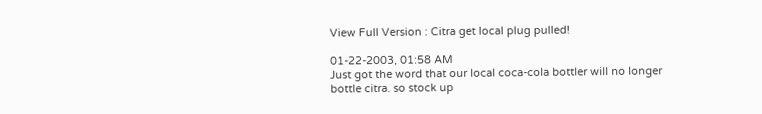View Full Version : Citra get local plug pulled!

01-22-2003, 01:58 AM
Just got the word that our local coca-cola bottler will no longer bottle citra. so stock up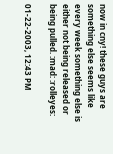now in cny! these guys are something else seems like every week something else is either not being released or being pulled. :mad: :rolleyes:

01-22-2003, 12:43 PM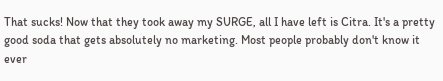That sucks! Now that they took away my SURGE, all I have left is Citra. It's a pretty good soda that gets absolutely no marketing. Most people probably don't know it ever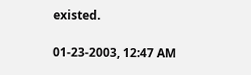existed.

01-23-2003, 12:47 AM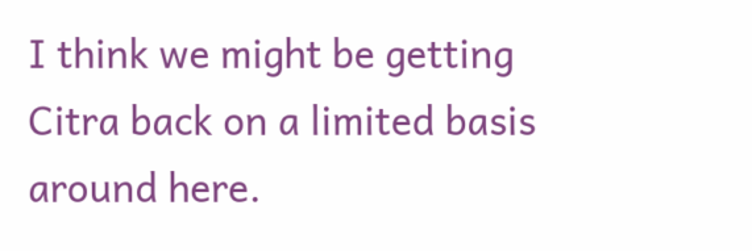I think we might be getting Citra back on a limited basis around here.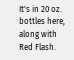It's in 20 oz. bottles here, along with Red Flash.